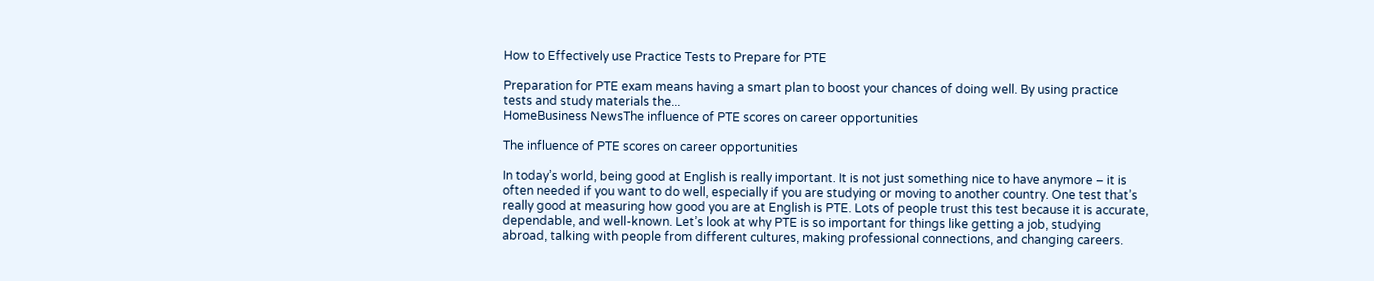How to Effectively use Practice Tests to Prepare for PTE

Preparation for PTE exam means having a smart plan to boost your chances of doing well. By using practice tests and study materials the...
HomeBusiness NewsThe influence of PTE scores on career opportunities

The influence of PTE scores on career opportunities

In today’s world, being good at English is really important. It is not just something nice to have anymore – it is often needed if you want to do well, especially if you are studying or moving to another country. One test that’s really good at measuring how good you are at English is PTE. Lots of people trust this test because it is accurate, dependable, and well-known. Let’s look at why PTE is so important for things like getting a job, studying abroad, talking with people from different cultures, making professional connections, and changing careers.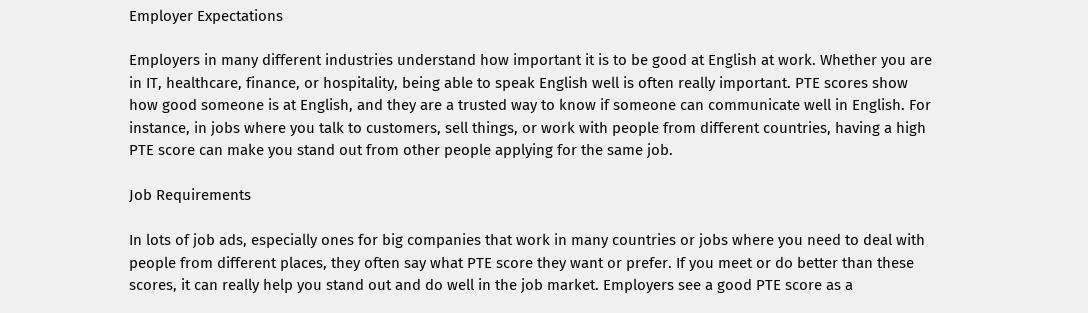Employer Expectations

Employers in many different industries understand how important it is to be good at English at work. Whether you are in IT, healthcare, finance, or hospitality, being able to speak English well is often really important. PTE scores show how good someone is at English, and they are a trusted way to know if someone can communicate well in English. For instance, in jobs where you talk to customers, sell things, or work with people from different countries, having a high PTE score can make you stand out from other people applying for the same job.

Job Requirements

In lots of job ads, especially ones for big companies that work in many countries or jobs where you need to deal with people from different places, they often say what PTE score they want or prefer. If you meet or do better than these scores, it can really help you stand out and do well in the job market. Employers see a good PTE score as a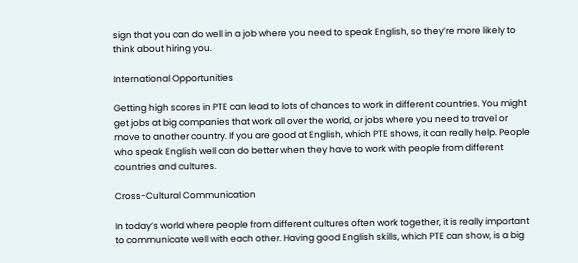sign that you can do well in a job where you need to speak English, so they’re more likely to think about hiring you.

International Opportunities

Getting high scores in PTE can lead to lots of chances to work in different countries. You might get jobs at big companies that work all over the world, or jobs where you need to travel or move to another country. If you are good at English, which PTE shows, it can really help. People who speak English well can do better when they have to work with people from different countries and cultures.

Cross-Cultural Communication

In today’s world where people from different cultures often work together, it is really important to communicate well with each other. Having good English skills, which PTE can show, is a big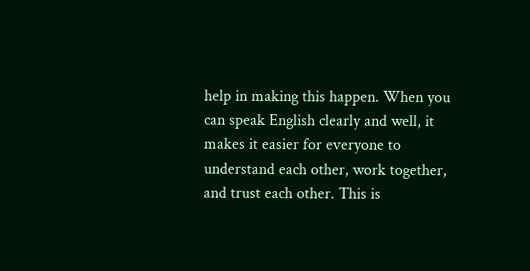help in making this happen. When you can speak English clearly and well, it makes it easier for everyone to understand each other, work together, and trust each other. This is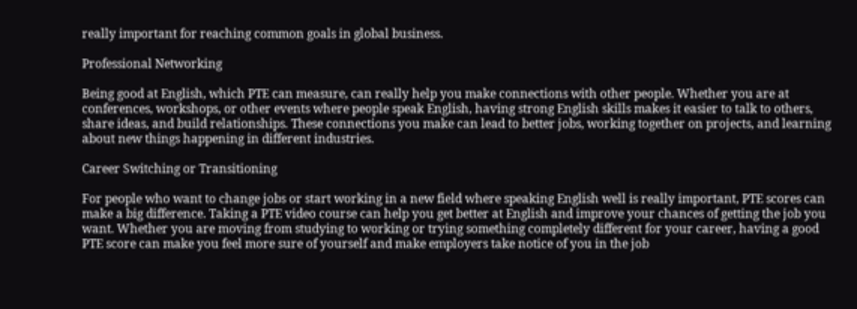really important for reaching common goals in global business.

Professional Networking

Being good at English, which PTE can measure, can really help you make connections with other people. Whether you are at conferences, workshops, or other events where people speak English, having strong English skills makes it easier to talk to others, share ideas, and build relationships. These connections you make can lead to better jobs, working together on projects, and learning about new things happening in different industries.

Career Switching or Transitioning

For people who want to change jobs or start working in a new field where speaking English well is really important, PTE scores can make a big difference. Taking a PTE video course can help you get better at English and improve your chances of getting the job you want. Whether you are moving from studying to working or trying something completely different for your career, having a good PTE score can make you feel more sure of yourself and make employers take notice of you in the job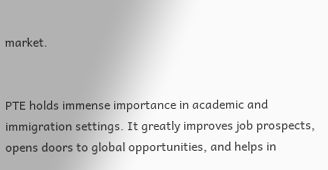market.


PTE holds immense importance in academic and immigration settings. It greatly improves job prospects, opens doors to global opportunities, and helps in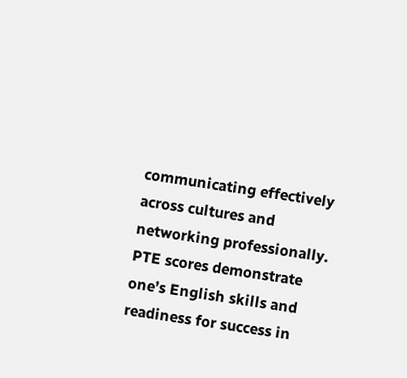communicating effectively across cultures and networking professionally. PTE scores demonstrate one’s English skills and readiness for success in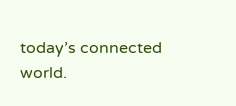today’s connected world.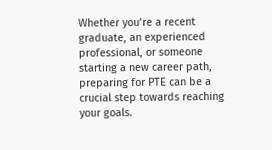Whether you’re a recent graduate, an experienced professional, or someone starting a new career path, preparing for PTE can be a crucial step towards reaching your goals.